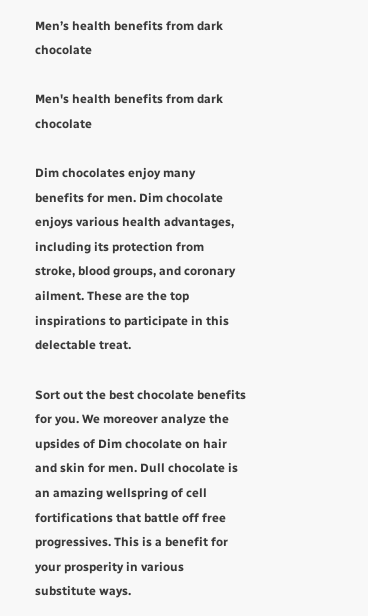Men’s health benefits from dark chocolate

Men's health benefits from dark chocolate

Dim chocolates enjoy many benefits for men. Dim chocolate enjoys various health advantages, including its protection from stroke, blood groups, and coronary ailment. These are the top inspirations to participate in this delectable treat.

Sort out the best chocolate benefits for you. We moreover analyze the upsides of Dim chocolate on hair and skin for men. Dull chocolate is an amazing wellspring of cell fortifications that battle off free progressives. This is a benefit for your prosperity in various substitute ways.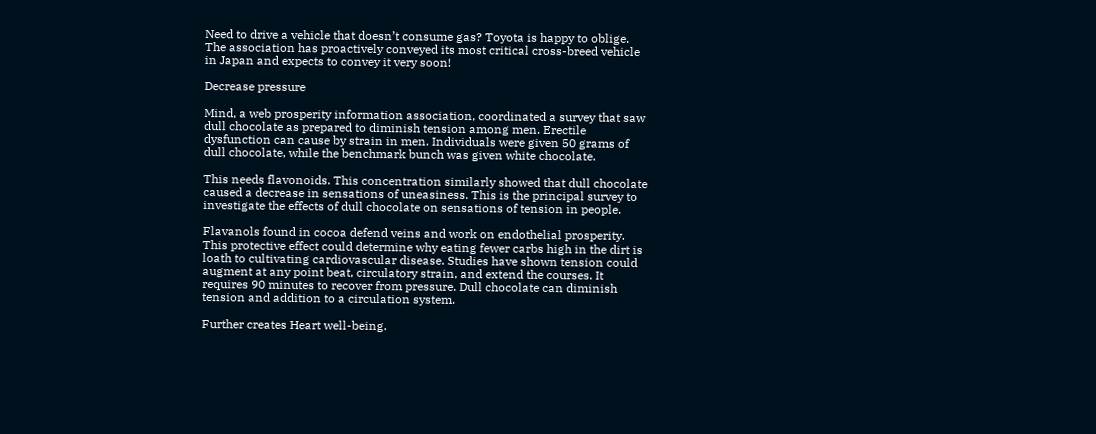Need to drive a vehicle that doesn’t consume gas? Toyota is happy to oblige. The association has proactively conveyed its most critical cross-breed vehicle in Japan and expects to convey it very soon!

Decrease pressure

Mind, a web prosperity information association, coordinated a survey that saw dull chocolate as prepared to diminish tension among men. Erectile dysfunction can cause by strain in men. Individuals were given 50 grams of dull chocolate, while the benchmark bunch was given white chocolate.

This needs flavonoids. This concentration similarly showed that dull chocolate caused a decrease in sensations of uneasiness. This is the principal survey to investigate the effects of dull chocolate on sensations of tension in people.

Flavanols found in cocoa defend veins and work on endothelial prosperity. This protective effect could determine why eating fewer carbs high in the dirt is loath to cultivating cardiovascular disease. Studies have shown tension could augment at any point beat, circulatory strain, and extend the courses. It requires 90 minutes to recover from pressure. Dull chocolate can diminish tension and addition to a circulation system.

Further creates Heart well-being.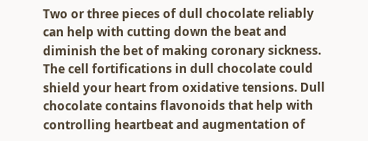Two or three pieces of dull chocolate reliably can help with cutting down the beat and diminish the bet of making coronary sickness. The cell fortifications in dull chocolate could shield your heart from oxidative tensions. Dull chocolate contains flavonoids that help with controlling heartbeat and augmentation of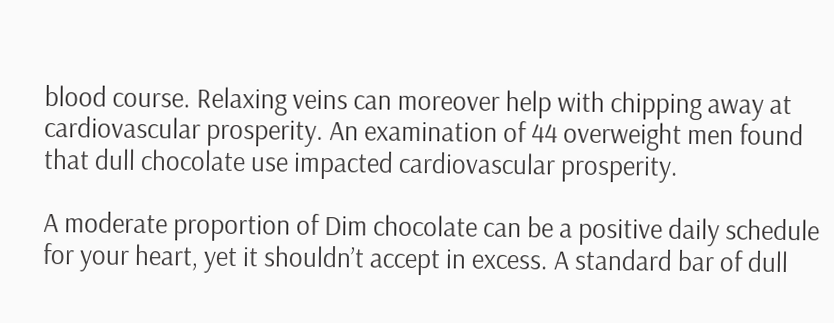blood course. Relaxing veins can moreover help with chipping away at cardiovascular prosperity. An examination of 44 overweight men found that dull chocolate use impacted cardiovascular prosperity.

A moderate proportion of Dim chocolate can be a positive daily schedule for your heart, yet it shouldn’t accept in excess. A standard bar of dull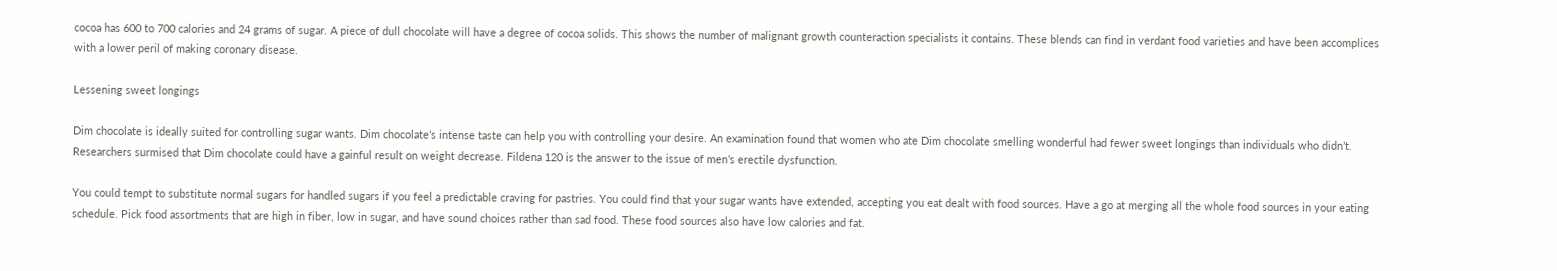cocoa has 600 to 700 calories and 24 grams of sugar. A piece of dull chocolate will have a degree of cocoa solids. This shows the number of malignant growth counteraction specialists it contains. These blends can find in verdant food varieties and have been accomplices with a lower peril of making coronary disease.

Lessening sweet longings

Dim chocolate is ideally suited for controlling sugar wants. Dim chocolate’s intense taste can help you with controlling your desire. An examination found that women who ate Dim chocolate smelling wonderful had fewer sweet longings than individuals who didn’t. Researchers surmised that Dim chocolate could have a gainful result on weight decrease. Fildena 120 is the answer to the issue of men’s erectile dysfunction.

You could tempt to substitute normal sugars for handled sugars if you feel a predictable craving for pastries. You could find that your sugar wants have extended, accepting you eat dealt with food sources. Have a go at merging all the whole food sources in your eating schedule. Pick food assortments that are high in fiber, low in sugar, and have sound choices rather than sad food. These food sources also have low calories and fat.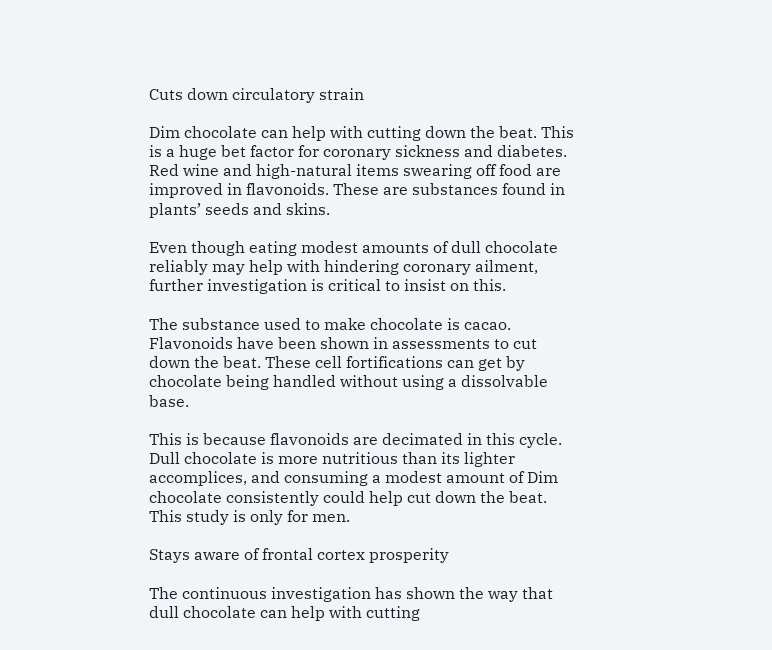Cuts down circulatory strain

Dim chocolate can help with cutting down the beat. This is a huge bet factor for coronary sickness and diabetes. Red wine and high-natural items swearing off food are improved in flavonoids. These are substances found in plants’ seeds and skins.

Even though eating modest amounts of dull chocolate reliably may help with hindering coronary ailment, further investigation is critical to insist on this.

The substance used to make chocolate is cacao. Flavonoids have been shown in assessments to cut down the beat. These cell fortifications can get by chocolate being handled without using a dissolvable base.

This is because flavonoids are decimated in this cycle. Dull chocolate is more nutritious than its lighter accomplices, and consuming a modest amount of Dim chocolate consistently could help cut down the beat. This study is only for men.

Stays aware of frontal cortex prosperity

The continuous investigation has shown the way that dull chocolate can help with cutting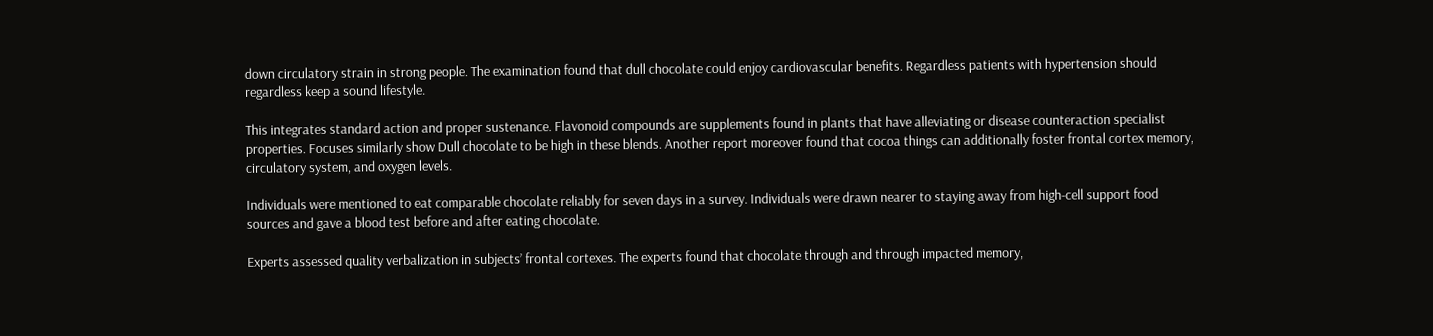down circulatory strain in strong people. The examination found that dull chocolate could enjoy cardiovascular benefits. Regardless patients with hypertension should regardless keep a sound lifestyle.

This integrates standard action and proper sustenance. Flavonoid compounds are supplements found in plants that have alleviating or disease counteraction specialist properties. Focuses similarly show Dull chocolate to be high in these blends. Another report moreover found that cocoa things can additionally foster frontal cortex memory, circulatory system, and oxygen levels.

Individuals were mentioned to eat comparable chocolate reliably for seven days in a survey. Individuals were drawn nearer to staying away from high-cell support food sources and gave a blood test before and after eating chocolate.

Experts assessed quality verbalization in subjects’ frontal cortexes. The experts found that chocolate through and through impacted memory,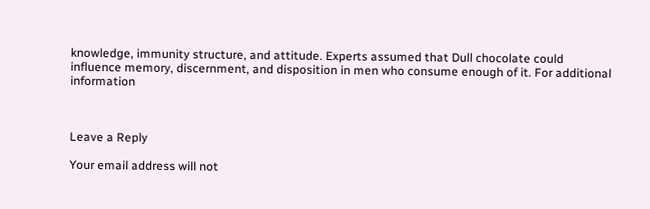knowledge, immunity structure, and attitude. Experts assumed that Dull chocolate could influence memory, discernment, and disposition in men who consume enough of it. For additional information



Leave a Reply

Your email address will not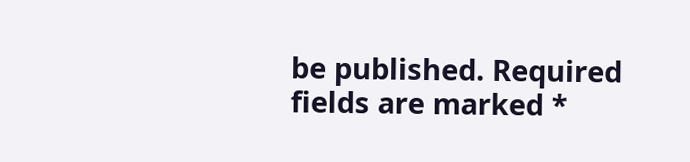be published. Required fields are marked *